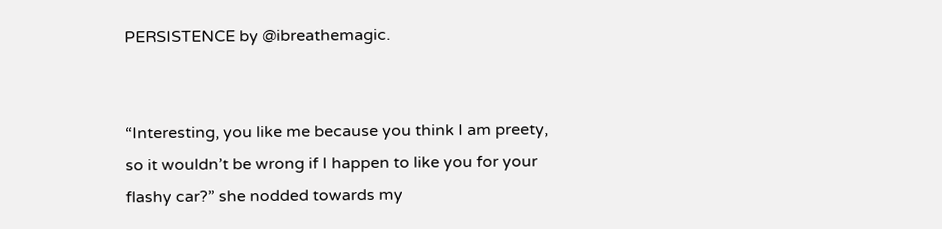PERSISTENCE by @ibreathemagic.


“Interesting, you like me because you think I am preety, so it wouldn’t be wrong if I happen to like you for your flashy car?” she nodded towards my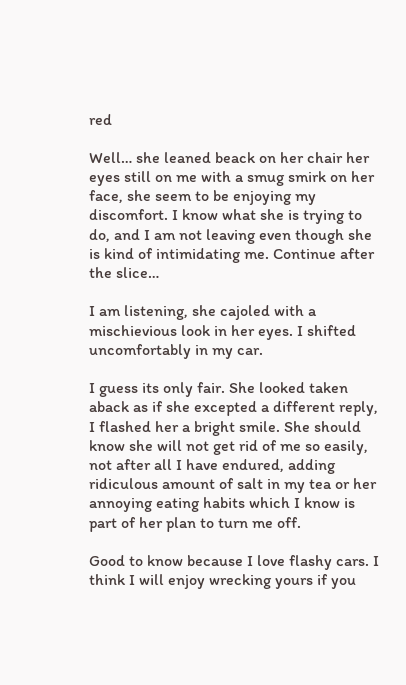red

Well… she leaned beack on her chair her eyes still on me with a smug smirk on her face, she seem to be enjoying my discomfort. I know what she is trying to do, and I am not leaving even though she is kind of intimidating me. Continue after the slice…

I am listening, she cajoled with a mischievious look in her eyes. I shifted uncomfortably in my car.

I guess its only fair. She looked taken aback as if she excepted a different reply, I flashed her a bright smile. She should know she will not get rid of me so easily, not after all I have endured, adding ridiculous amount of salt in my tea or her annoying eating habits which I know is part of her plan to turn me off.

Good to know because I love flashy cars. I think I will enjoy wrecking yours if you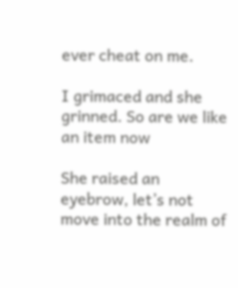ever cheat on me.

I grimaced and she grinned. So are we like an item now

She raised an eyebrow, let’s not move into the realm of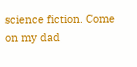science fiction. Come on my dad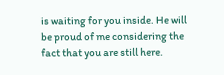is waiting for you inside. He will be proud of me considering the fact that you are still here.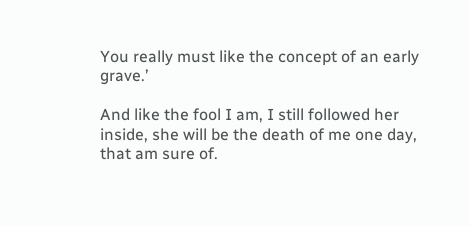You really must like the concept of an early grave.’

And like the fool I am, I still followed her inside, she will be the death of me one day, that am sure of.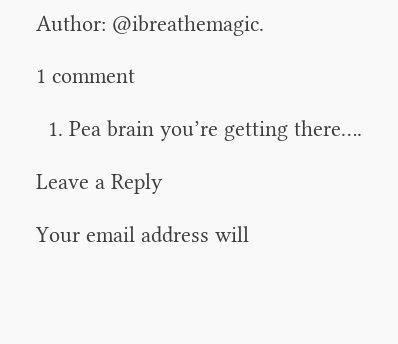Author: @ibreathemagic.

1 comment

  1. Pea brain you’re getting there….

Leave a Reply

Your email address will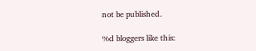not be published.

%d bloggers like this: